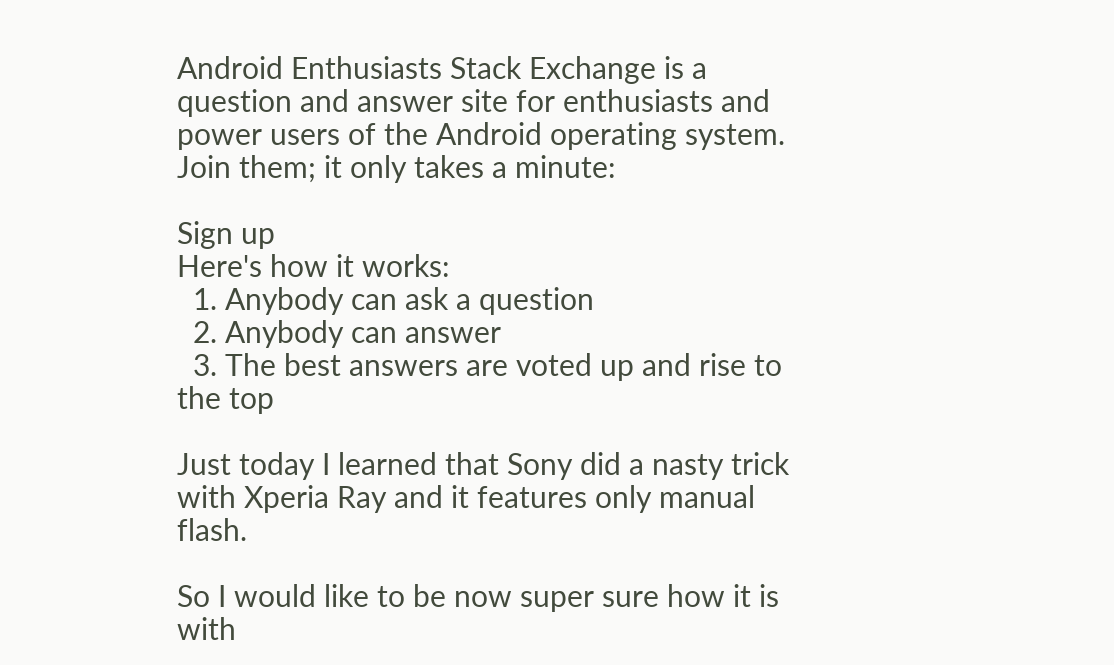Android Enthusiasts Stack Exchange is a question and answer site for enthusiasts and power users of the Android operating system. Join them; it only takes a minute:

Sign up
Here's how it works:
  1. Anybody can ask a question
  2. Anybody can answer
  3. The best answers are voted up and rise to the top

Just today I learned that Sony did a nasty trick with Xperia Ray and it features only manual flash.

So I would like to be now super sure how it is with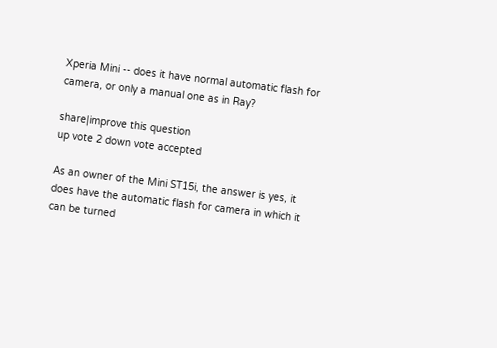Xperia Mini -- does it have normal automatic flash for camera, or only a manual one as in Ray?

share|improve this question
up vote 2 down vote accepted

As an owner of the Mini ST15i, the answer is yes, it does have the automatic flash for camera in which it can be turned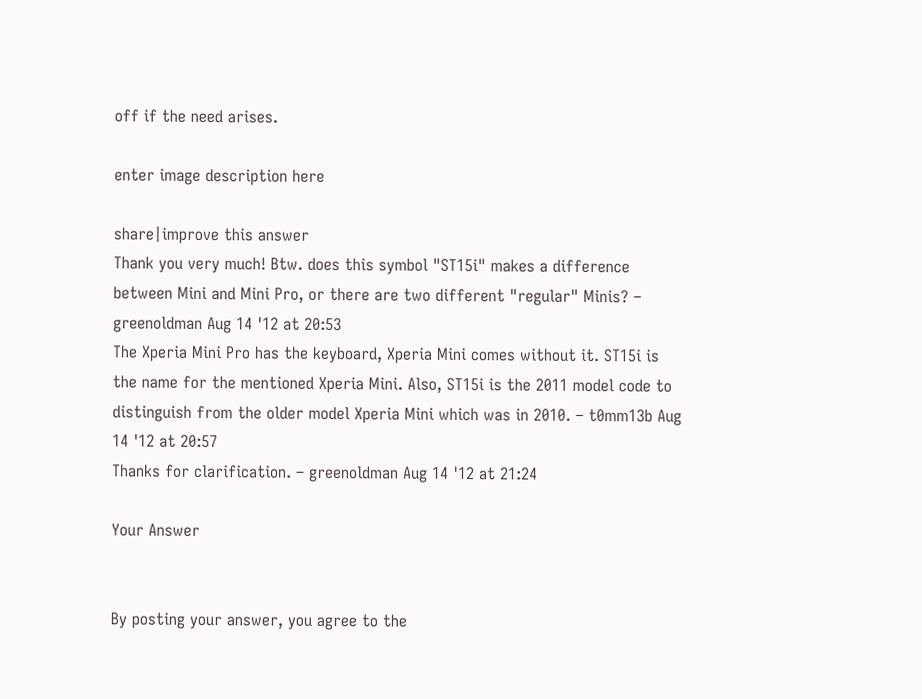off if the need arises.

enter image description here

share|improve this answer
Thank you very much! Btw. does this symbol "ST15i" makes a difference between Mini and Mini Pro, or there are two different "regular" Minis? – greenoldman Aug 14 '12 at 20:53
The Xperia Mini Pro has the keyboard, Xperia Mini comes without it. ST15i is the name for the mentioned Xperia Mini. Also, ST15i is the 2011 model code to distinguish from the older model Xperia Mini which was in 2010. – t0mm13b Aug 14 '12 at 20:57
Thanks for clarification. – greenoldman Aug 14 '12 at 21:24

Your Answer


By posting your answer, you agree to the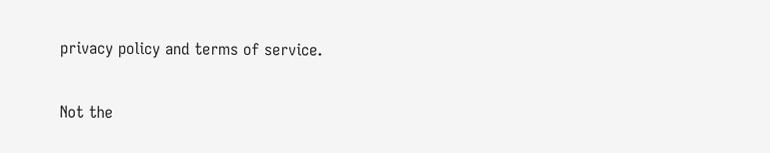privacy policy and terms of service.

Not the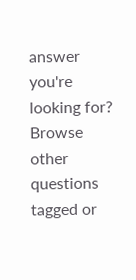answer you're looking for? Browse other questions tagged or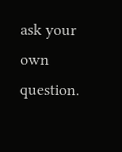ask your own question.